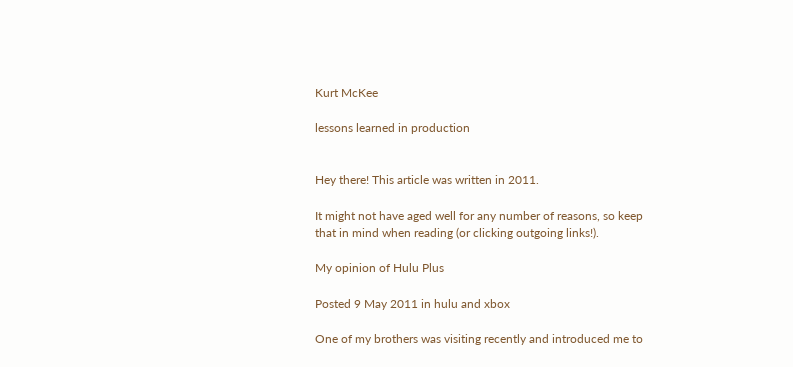Kurt McKee

lessons learned in production


Hey there! This article was written in 2011.

It might not have aged well for any number of reasons, so keep that in mind when reading (or clicking outgoing links!).

My opinion of Hulu Plus

Posted 9 May 2011 in hulu and xbox

One of my brothers was visiting recently and introduced me to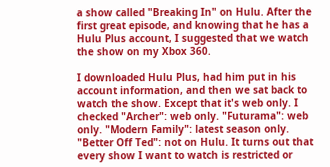a show called "Breaking In" on Hulu. After the first great episode, and knowing that he has a Hulu Plus account, I suggested that we watch the show on my Xbox 360.

I downloaded Hulu Plus, had him put in his account information, and then we sat back to watch the show. Except that it's web only. I checked "Archer": web only. "Futurama": web only. "Modern Family": latest season only. "Better Off Ted": not on Hulu. It turns out that every show I want to watch is restricted or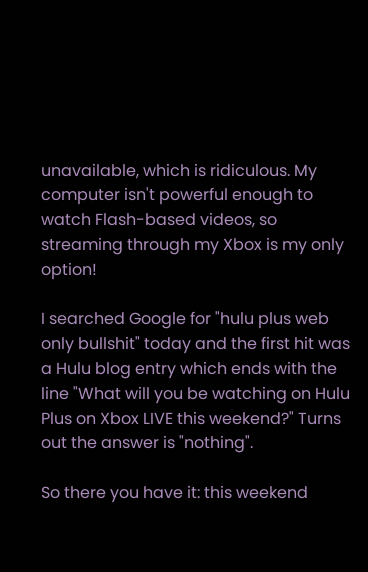unavailable, which is ridiculous. My computer isn't powerful enough to watch Flash-based videos, so streaming through my Xbox is my only option!

I searched Google for "hulu plus web only bullshit" today and the first hit was a Hulu blog entry which ends with the line "What will you be watching on Hulu Plus on Xbox LIVE this weekend?" Turns out the answer is "nothing".

So there you have it: this weekend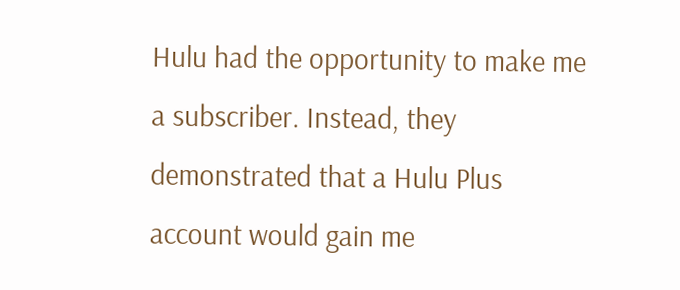Hulu had the opportunity to make me a subscriber. Instead, they demonstrated that a Hulu Plus account would gain me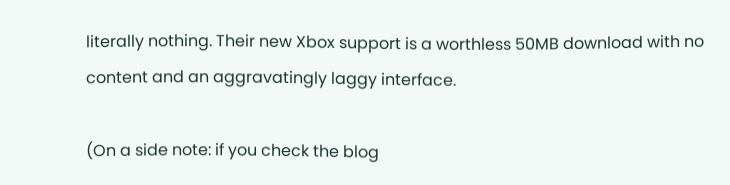literally nothing. Their new Xbox support is a worthless 50MB download with no content and an aggravatingly laggy interface.

(On a side note: if you check the blog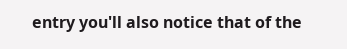entry you'll also notice that of the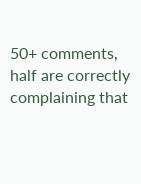50+ comments, half are correctly complaining that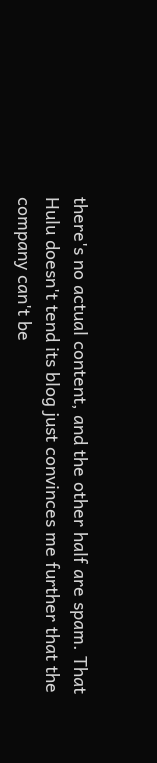there's no actual content, and the other half are spam. That Hulu doesn't tend its blog just convinces me further that the company can't be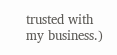trusted with my business.)